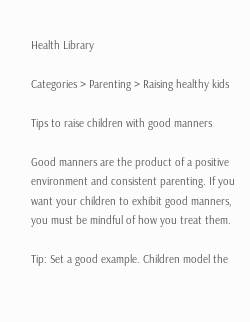Health Library

Categories > Parenting > Raising healthy kids

Tips to raise children with good manners

Good manners are the product of a positive environment and consistent parenting. If you want your children to exhibit good manners, you must be mindful of how you treat them.

Tip: Set a good example. Children model the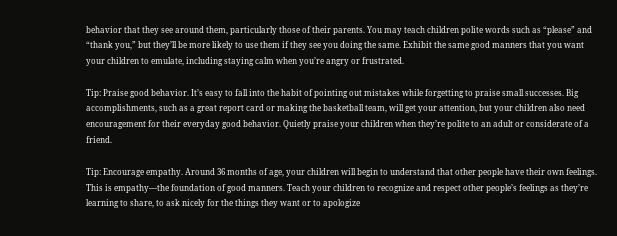behavior that they see around them, particularly those of their parents. You may teach children polite words such as “please” and “thank you,” but they’ll be more likely to use them if they see you doing the same. Exhibit the same good manners that you want your children to emulate, including staying calm when you’re angry or frustrated.

Tip: Praise good behavior. It’s easy to fall into the habit of pointing out mistakes while forgetting to praise small successes. Big accomplishments, such as a great report card or making the basketball team, will get your attention, but your children also need encouragement for their everyday good behavior. Quietly praise your children when they’re polite to an adult or considerate of a friend.

Tip: Encourage empathy. Around 36 months of age, your children will begin to understand that other people have their own feelings. This is empathy—the foundation of good manners. Teach your children to recognize and respect other people’s feelings as they’re learning to share, to ask nicely for the things they want or to apologize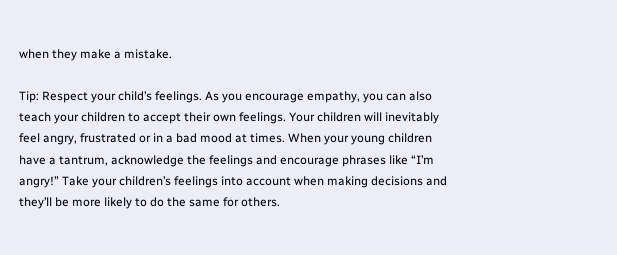when they make a mistake.

Tip: Respect your child’s feelings. As you encourage empathy, you can also teach your children to accept their own feelings. Your children will inevitably feel angry, frustrated or in a bad mood at times. When your young children have a tantrum, acknowledge the feelings and encourage phrases like “I’m angry!” Take your children’s feelings into account when making decisions and they’ll be more likely to do the same for others.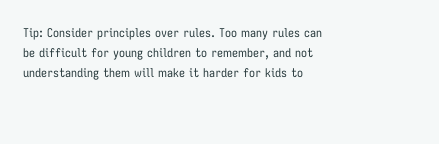Tip: Consider principles over rules. Too many rules can be difficult for young children to remember, and not understanding them will make it harder for kids to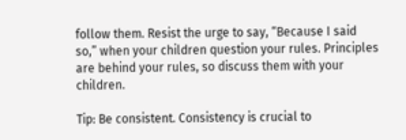follow them. Resist the urge to say, “Because I said so,” when your children question your rules. Principles are behind your rules, so discuss them with your children.

Tip: Be consistent. Consistency is crucial to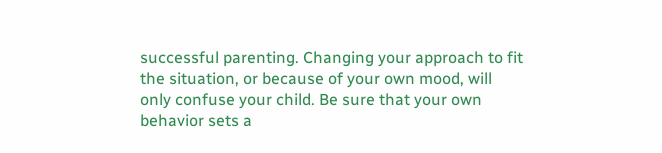successful parenting. Changing your approach to fit the situation, or because of your own mood, will only confuse your child. Be sure that your own behavior sets a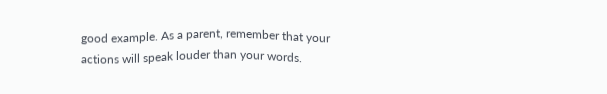good example. As a parent, remember that your actions will speak louder than your words.